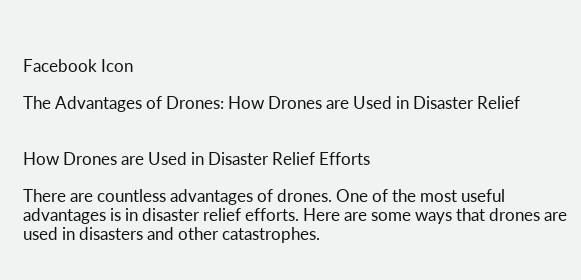Facebook Icon

The Advantages of Drones: How Drones are Used in Disaster Relief


How Drones are Used in Disaster Relief Efforts

There are countless advantages of drones. One of the most useful advantages is in disaster relief efforts. Here are some ways that drones are used in disasters and other catastrophes.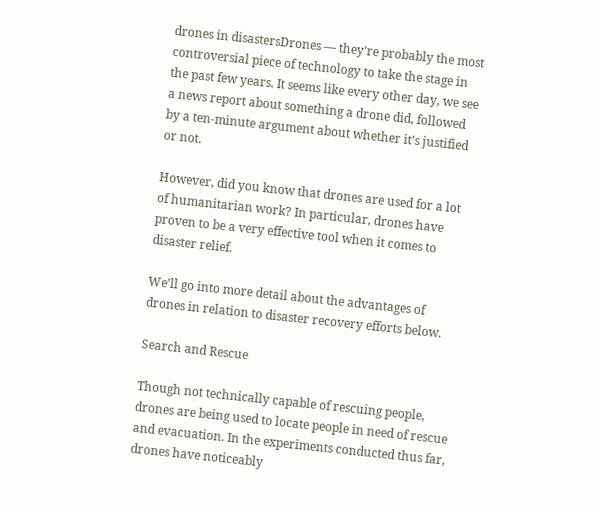drones in disastersDrones — they’re probably the most controversial piece of technology to take the stage in the past few years. It seems like every other day, we see a news report about something a drone did, followed by a ten-minute argument about whether it’s justified or not.

However, did you know that drones are used for a lot of humanitarian work? In particular, drones have proven to be a very effective tool when it comes to disaster relief.

We’ll go into more detail about the advantages of drones in relation to disaster recovery efforts below.

Search and Rescue

Though not technically capable of rescuing people, drones are being used to locate people in need of rescue and evacuation. In the experiments conducted thus far, drones have noticeably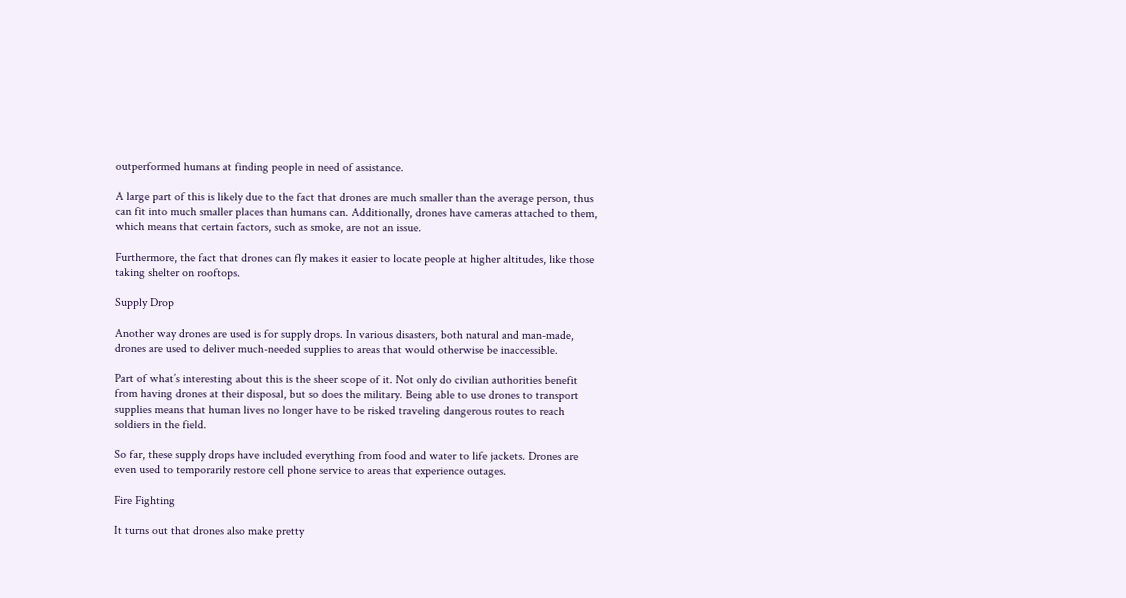outperformed humans at finding people in need of assistance.

A large part of this is likely due to the fact that drones are much smaller than the average person, thus can fit into much smaller places than humans can. Additionally, drones have cameras attached to them, which means that certain factors, such as smoke, are not an issue.

Furthermore, the fact that drones can fly makes it easier to locate people at higher altitudes, like those taking shelter on rooftops.

Supply Drop

Another way drones are used is for supply drops. In various disasters, both natural and man-made, drones are used to deliver much-needed supplies to areas that would otherwise be inaccessible.

Part of what’s interesting about this is the sheer scope of it. Not only do civilian authorities benefit from having drones at their disposal, but so does the military. Being able to use drones to transport supplies means that human lives no longer have to be risked traveling dangerous routes to reach soldiers in the field.

So far, these supply drops have included everything from food and water to life jackets. Drones are even used to temporarily restore cell phone service to areas that experience outages.

Fire Fighting

It turns out that drones also make pretty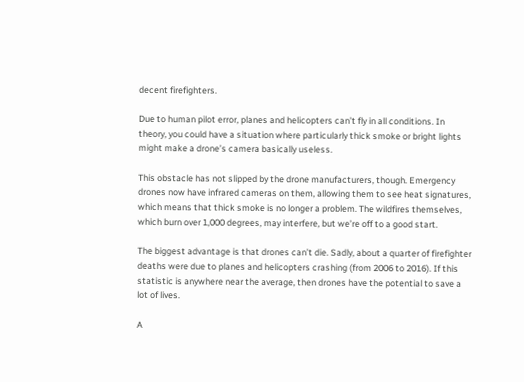decent firefighters.

Due to human pilot error, planes and helicopters can’t fly in all conditions. In theory, you could have a situation where particularly thick smoke or bright lights might make a drone’s camera basically useless.

This obstacle has not slipped by the drone manufacturers, though. Emergency drones now have infrared cameras on them, allowing them to see heat signatures, which means that thick smoke is no longer a problem. The wildfires themselves, which burn over 1,000 degrees, may interfere, but we’re off to a good start.

The biggest advantage is that drones can’t die. Sadly, about a quarter of firefighter deaths were due to planes and helicopters crashing (from 2006 to 2016). If this statistic is anywhere near the average, then drones have the potential to save a lot of lives.

A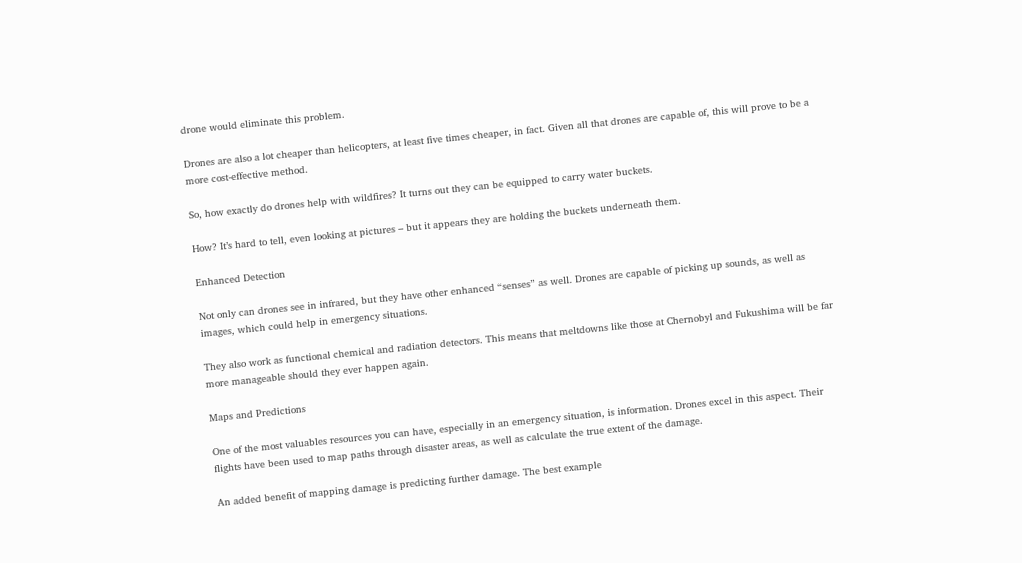drone would eliminate this problem.

Drones are also a lot cheaper than helicopters, at least five times cheaper, in fact. Given all that drones are capable of, this will prove to be a more cost-effective method.

So, how exactly do drones help with wildfires? It turns out they can be equipped to carry water buckets.

How? It’s hard to tell, even looking at pictures – but it appears they are holding the buckets underneath them.

Enhanced Detection

Not only can drones see in infrared, but they have other enhanced “senses” as well. Drones are capable of picking up sounds, as well as images, which could help in emergency situations.

They also work as functional chemical and radiation detectors. This means that meltdowns like those at Chernobyl and Fukushima will be far more manageable should they ever happen again.

Maps and Predictions

One of the most valuables resources you can have, especially in an emergency situation, is information. Drones excel in this aspect. Their flights have been used to map paths through disaster areas, as well as calculate the true extent of the damage.

An added benefit of mapping damage is predicting further damage. The best example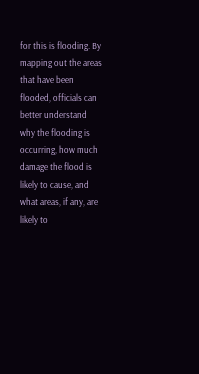for this is flooding. By mapping out the areas that have been flooded, officials can better understand why the flooding is occurring, how much damage the flood is likely to cause, and what areas, if any, are likely to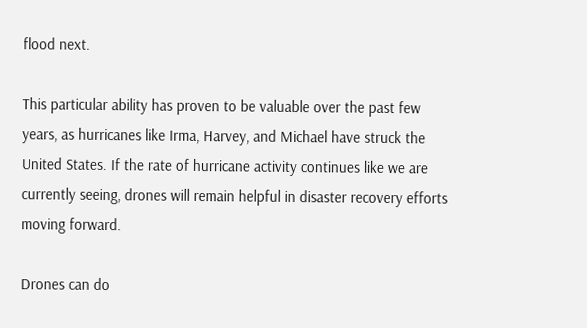flood next.

This particular ability has proven to be valuable over the past few years, as hurricanes like Irma, Harvey, and Michael have struck the United States. If the rate of hurricane activity continues like we are currently seeing, drones will remain helpful in disaster recovery efforts moving forward.

Drones can do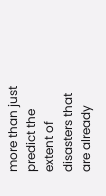more than just predict the extent of disasters that are already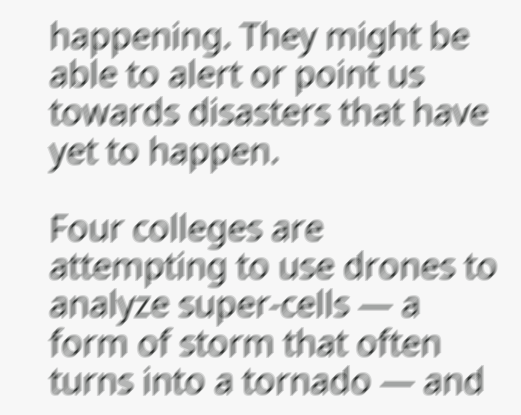happening. They might be able to alert or point us towards disasters that have yet to happen.

Four colleges are attempting to use drones to analyze super-cells — a form of storm that often turns into a tornado — and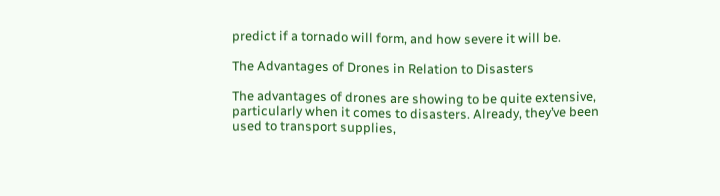predict if a tornado will form, and how severe it will be.

The Advantages of Drones in Relation to Disasters

The advantages of drones are showing to be quite extensive, particularly when it comes to disasters. Already, they’ve been used to transport supplies,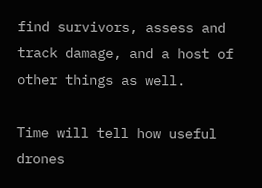find survivors, assess and track damage, and a host of other things as well.

Time will tell how useful drones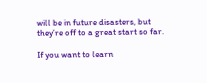will be in future disasters, but they’re off to a great start so far.

If you want to learn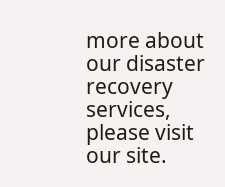more about our disaster recovery services, please visit our site.